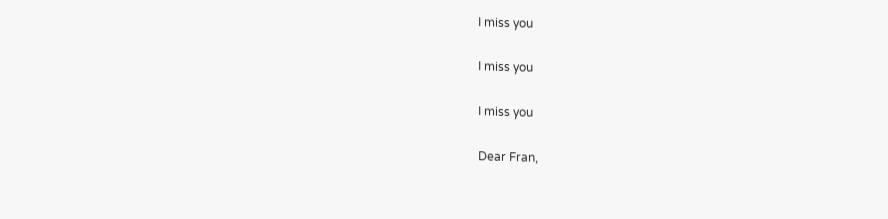I miss you

I miss you

I miss you

Dear Fran,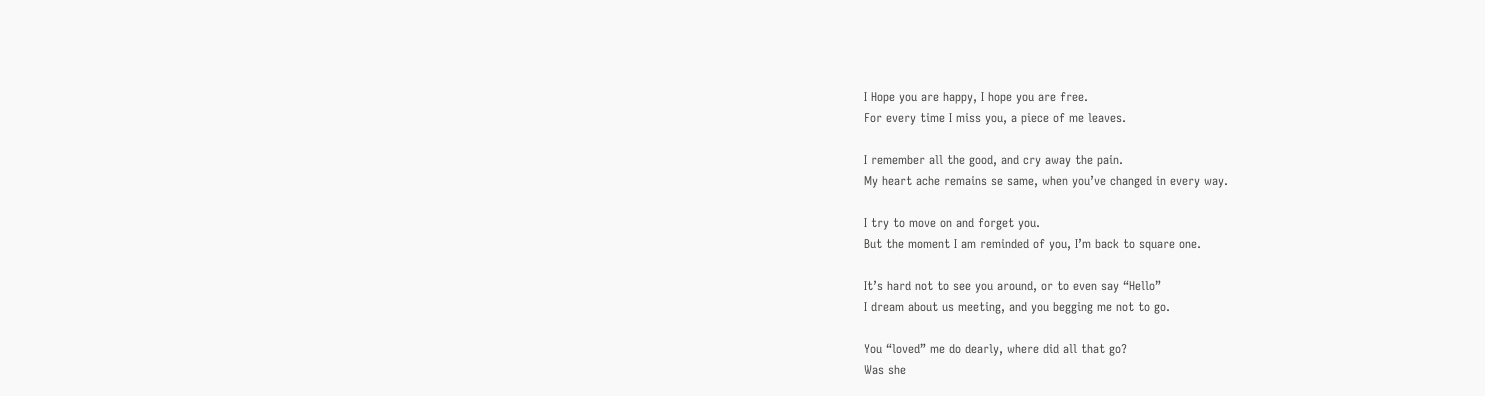I Hope you are happy, I hope you are free.
For every time I miss you, a piece of me leaves.

I remember all the good, and cry away the pain.
My heart ache remains se same, when you’ve changed in every way.

I try to move on and forget you.
But the moment I am reminded of you, I’m back to square one.

It’s hard not to see you around, or to even say “Hello”
I dream about us meeting, and you begging me not to go.

You “loved” me do dearly, where did all that go?
Was she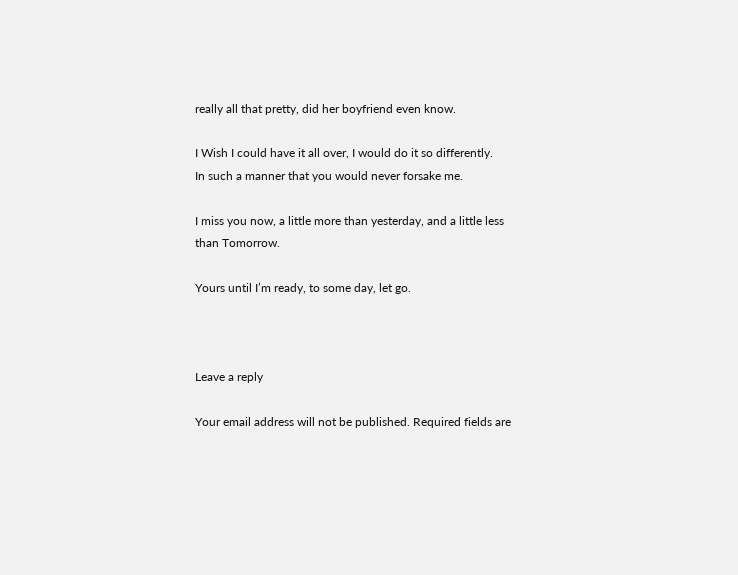really all that pretty, did her boyfriend even know.

I Wish I could have it all over, I would do it so differently.
In such a manner that you would never forsake me.

I miss you now, a little more than yesterday, and a little less than Tomorrow.

Yours until I’m ready, to some day, let go.



Leave a reply

Your email address will not be published. Required fields are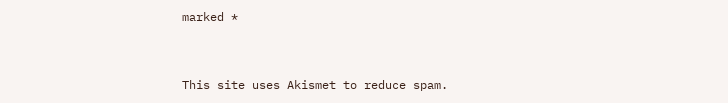marked *


This site uses Akismet to reduce spam.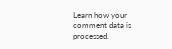Learn how your comment data is processed.